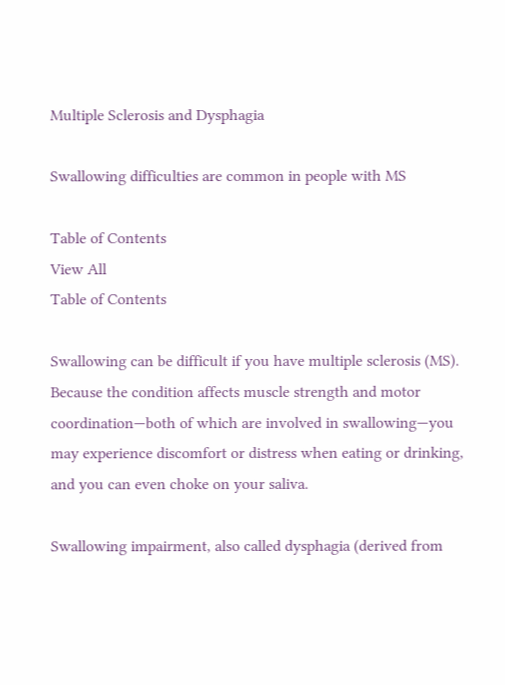Multiple Sclerosis and Dysphagia

Swallowing difficulties are common in people with MS

Table of Contents
View All
Table of Contents

Swallowing can be difficult if you have multiple sclerosis (MS). Because the condition affects muscle strength and motor coordination—both of which are involved in swallowing—you may experience discomfort or distress when eating or drinking, and you can even choke on your saliva.

Swallowing impairment, also called dysphagia (derived from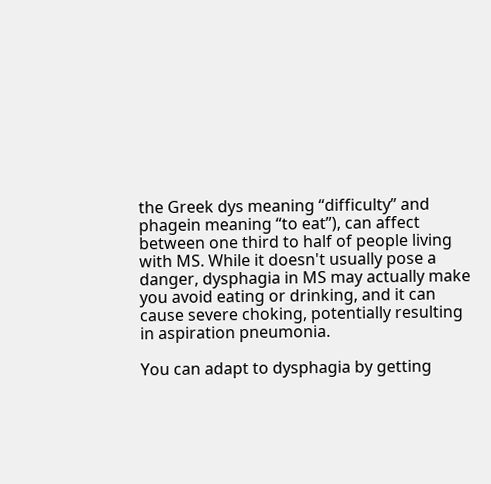the Greek dys meaning “difficulty” and phagein meaning “to eat”), can affect between one third to half of people living with MS. While it doesn't usually pose a danger, dysphagia in MS may actually make you avoid eating or drinking, and it can cause severe choking, potentially resulting in aspiration pneumonia.

You can adapt to dysphagia by getting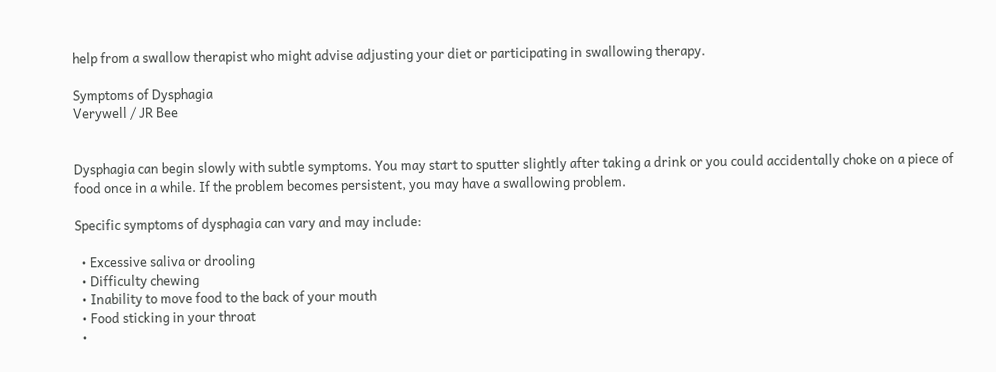help from a swallow therapist who might advise adjusting your diet or participating in swallowing therapy.

Symptoms of Dysphagia
Verywell / JR Bee


Dysphagia can begin slowly with subtle symptoms. You may start to sputter slightly after taking a drink or you could accidentally choke on a piece of food once in a while. If the problem becomes persistent, you may have a swallowing problem.

Specific symptoms of dysphagia can vary and may include:

  • Excessive saliva or drooling
  • Difficulty chewing
  • Inability to move food to the back of your mouth
  • Food sticking in your throat
  •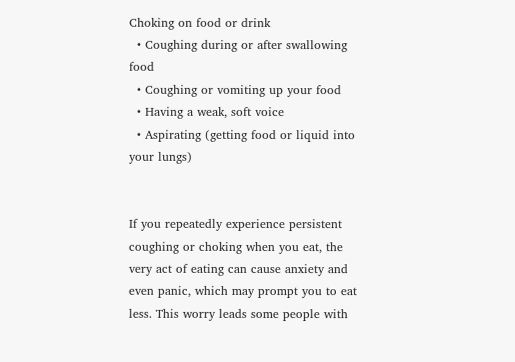Choking on food or drink
  • Coughing during or after swallowing food
  • Coughing or vomiting up your food
  • Having a weak, soft voice
  • Aspirating (getting food or liquid into your lungs)


If you repeatedly experience persistent coughing or choking when you eat, the very act of eating can cause anxiety and even panic, which may prompt you to eat less. This worry leads some people with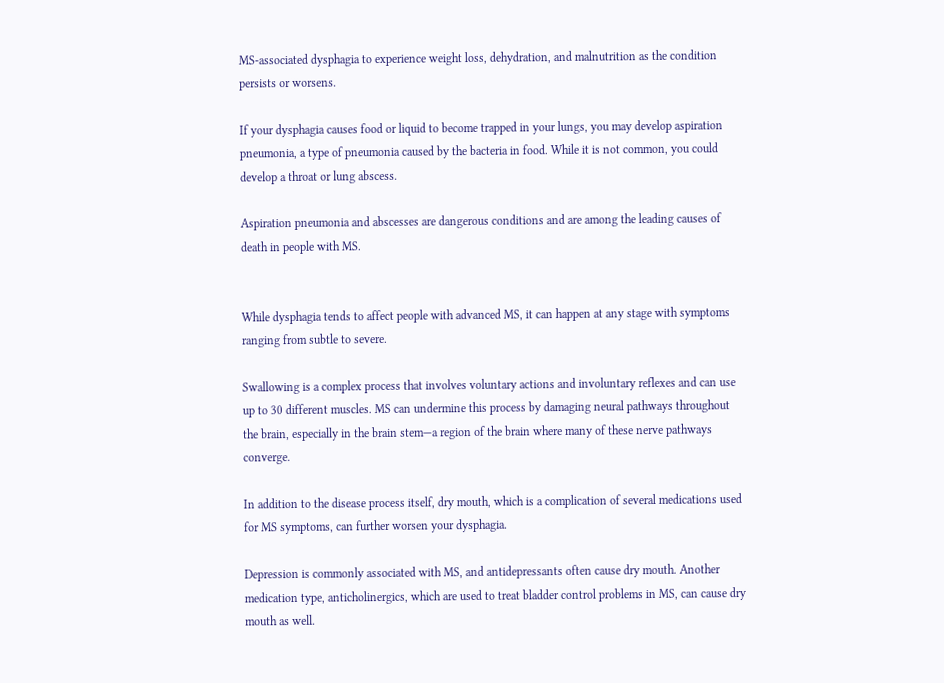MS-associated dysphagia to experience weight loss, dehydration, and malnutrition as the condition persists or worsens.

If your dysphagia causes food or liquid to become trapped in your lungs, you may develop aspiration pneumonia, a type of pneumonia caused by the bacteria in food. While it is not common, you could develop a throat or lung abscess.

Aspiration pneumonia and abscesses are dangerous conditions and are among the leading causes of death in people with MS.


While dysphagia tends to affect people with advanced MS, it can happen at any stage with symptoms ranging from subtle to severe.

Swallowing is a complex process that involves voluntary actions and involuntary reflexes and can use up to 30 different muscles. MS can undermine this process by damaging neural pathways throughout the brain, especially in the brain stem—a region of the brain where many of these nerve pathways converge.

In addition to the disease process itself, dry mouth, which is a complication of several medications used for MS symptoms, can further worsen your dysphagia.

Depression is commonly associated with MS, and antidepressants often cause dry mouth. Another medication type, anticholinergics, which are used to treat bladder control problems in MS, can cause dry mouth as well.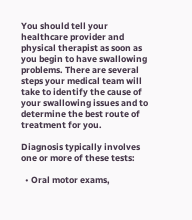You should tell your healthcare provider and physical therapist as soon as you begin to have swallowing problems. There are several steps your medical team will take to identify the cause of your swallowing issues and to determine the best route of treatment for you.

Diagnosis typically involves one or more of these tests:

  • Oral motor exams,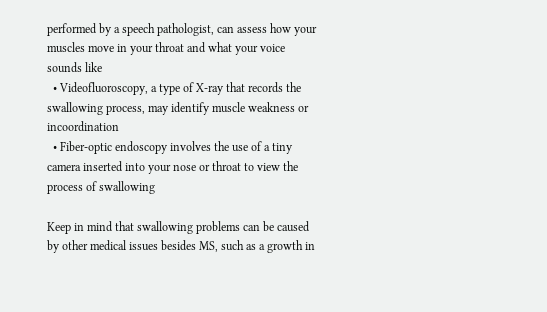performed by a speech pathologist, can assess how your muscles move in your throat and what your voice sounds like
  • Videofluoroscopy, a type of X-ray that records the swallowing process, may identify muscle weakness or incoordination
  • Fiber-optic endoscopy involves the use of a tiny camera inserted into your nose or throat to view the process of swallowing

Keep in mind that swallowing problems can be caused by other medical issues besides MS, such as a growth in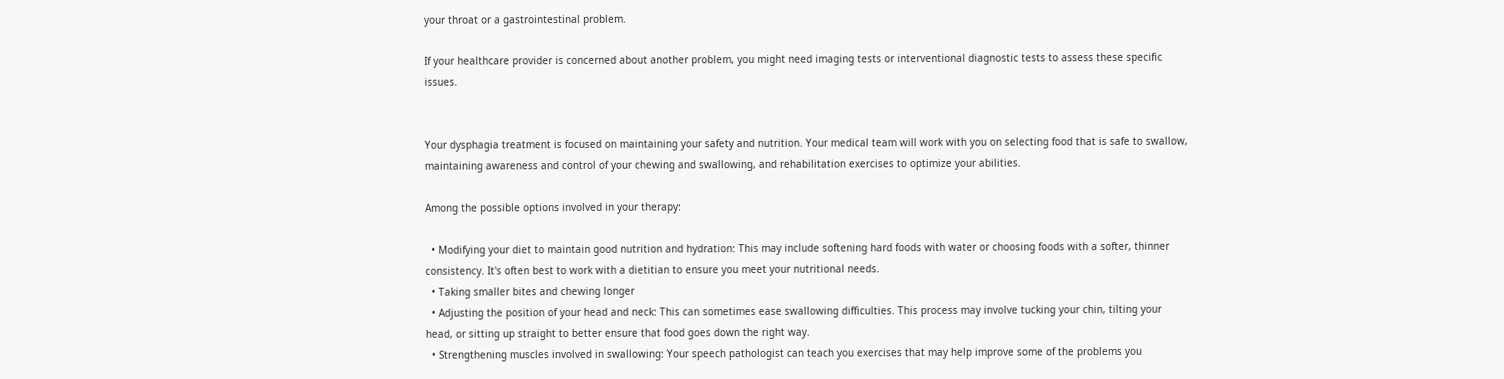your throat or a gastrointestinal problem.

If your healthcare provider is concerned about another problem, you might need imaging tests or interventional diagnostic tests to assess these specific issues.


Your dysphagia treatment is focused on maintaining your safety and nutrition. Your medical team will work with you on selecting food that is safe to swallow, maintaining awareness and control of your chewing and swallowing, and rehabilitation exercises to optimize your abilities.

Among the possible options involved in your therapy:

  • Modifying your diet to maintain good nutrition and hydration: This may include softening hard foods with water or choosing foods with a softer, thinner consistency. It's often best to work with a dietitian to ensure you meet your nutritional needs.
  • Taking smaller bites and chewing longer
  • Adjusting the position of your head and neck: This can sometimes ease swallowing difficulties. This process may involve tucking your chin, tilting your head, or sitting up straight to better ensure that food goes down the right way.
  • Strengthening muscles involved in swallowing: Your speech pathologist can teach you exercises that may help improve some of the problems you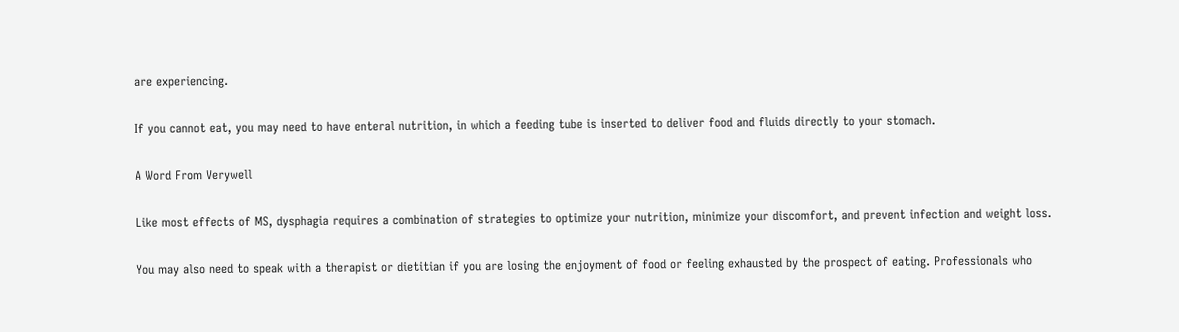are experiencing.

If you cannot eat, you may need to have enteral nutrition, in which a feeding tube is inserted to deliver food and fluids directly to your stomach.

A Word From Verywell

Like most effects of MS, dysphagia requires a combination of strategies to optimize your nutrition, minimize your discomfort, and prevent infection and weight loss.

You may also need to speak with a therapist or dietitian if you are losing the enjoyment of food or feeling exhausted by the prospect of eating. Professionals who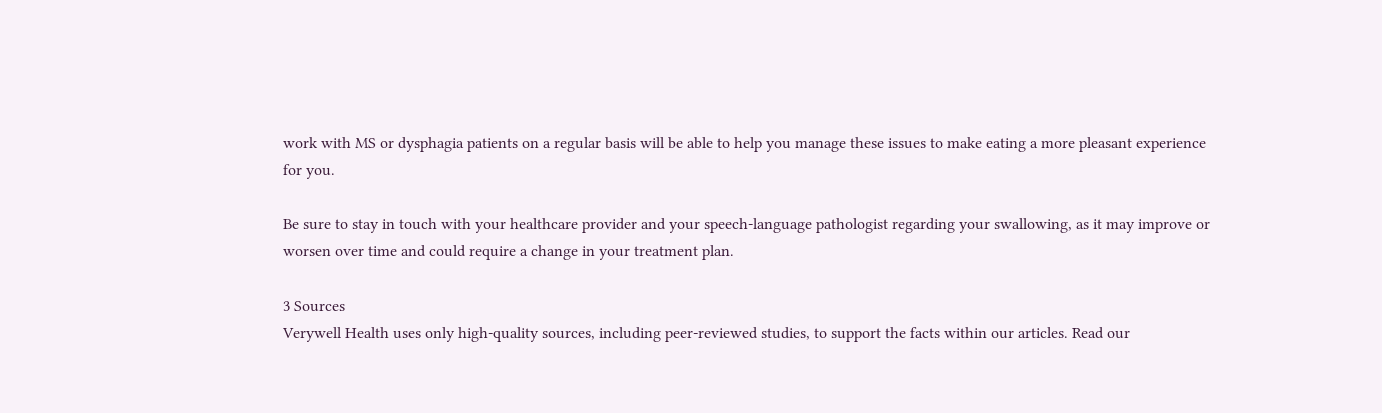work with MS or dysphagia patients on a regular basis will be able to help you manage these issues to make eating a more pleasant experience for you.

Be sure to stay in touch with your healthcare provider and your speech-language pathologist regarding your swallowing, as it may improve or worsen over time and could require a change in your treatment plan.

3 Sources
Verywell Health uses only high-quality sources, including peer-reviewed studies, to support the facts within our articles. Read our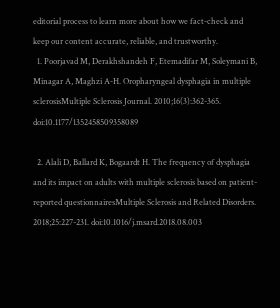editorial process to learn more about how we fact-check and keep our content accurate, reliable, and trustworthy.
  1. Poorjavad M, Derakhshandeh F, Etemadifar M, Soleymani B, Minagar A, Maghzi A-H. Oropharyngeal dysphagia in multiple sclerosisMultiple Sclerosis Journal. 2010;16(3):362-365. doi:10.1177/1352458509358089

  2. Alali D, Ballard K, Bogaardt H. The frequency of dysphagia and its impact on adults with multiple sclerosis based on patient-reported questionnairesMultiple Sclerosis and Related Disorders. 2018;25:227-231. doi:10.1016/j.msard.2018.08.003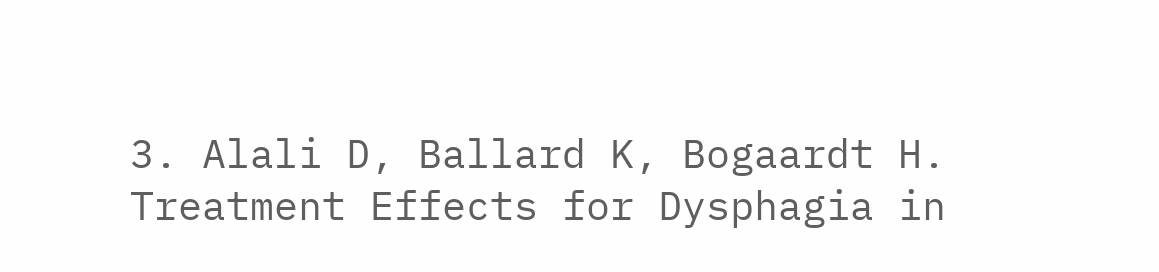3. Alali D, Ballard K, Bogaardt H. Treatment Effects for Dysphagia in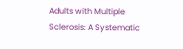Adults with Multiple Sclerosis: A Systematic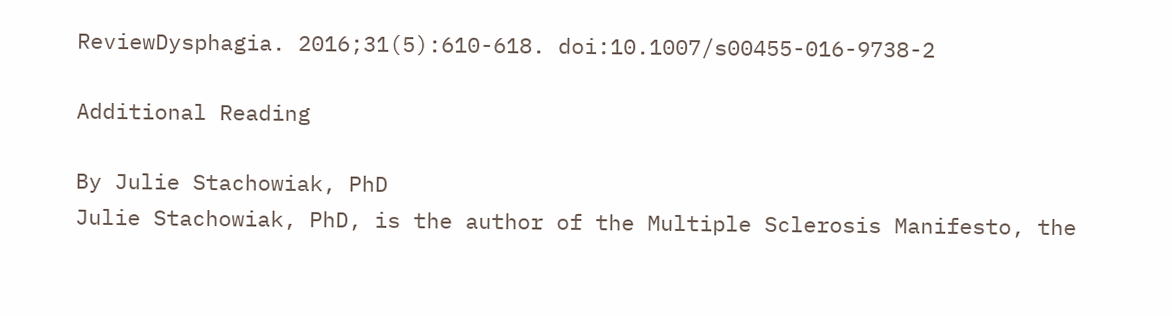ReviewDysphagia. 2016;31(5):610-618. doi:10.1007/s00455-016-9738-2

Additional Reading

By Julie Stachowiak, PhD
Julie Stachowiak, PhD, is the author of the Multiple Sclerosis Manifesto, the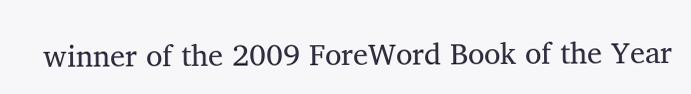winner of the 2009 ForeWord Book of the Year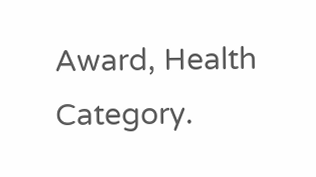Award, Health Category.